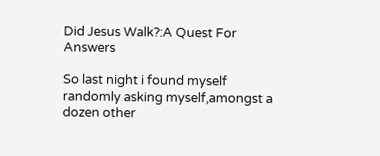Did Jesus Walk?:A Quest For Answers

So last night i found myself randomly asking myself,amongst a dozen other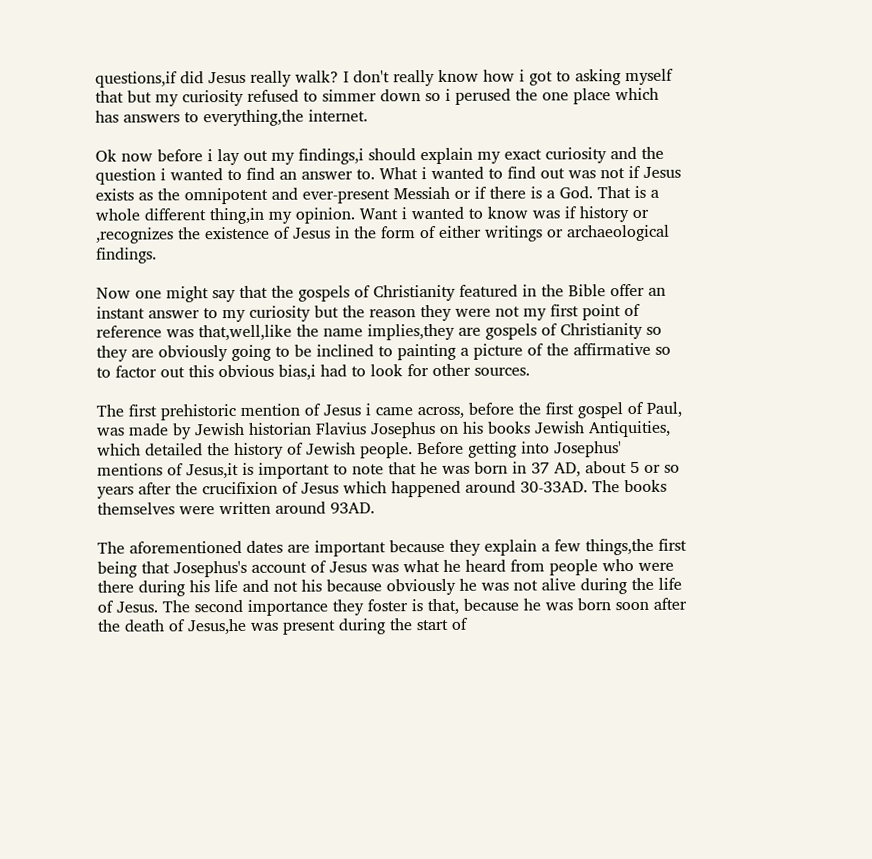questions,if did Jesus really walk? I don't really know how i got to asking myself that but my curiosity refused to simmer down so i perused the one place which has answers to everything,the internet.

Ok now before i lay out my findings,i should explain my exact curiosity and the question i wanted to find an answer to. What i wanted to find out was not if Jesus exists as the omnipotent and ever-present Messiah or if there is a God. That is a whole different thing,in my opinion. Want i wanted to know was if history or ,recognizes the existence of Jesus in the form of either writings or archaeological findings.

Now one might say that the gospels of Christianity featured in the Bible offer an instant answer to my curiosity but the reason they were not my first point of reference was that,well,like the name implies,they are gospels of Christianity so they are obviously going to be inclined to painting a picture of the affirmative so to factor out this obvious bias,i had to look for other sources.

The first prehistoric mention of Jesus i came across, before the first gospel of Paul, was made by Jewish historian Flavius Josephus on his books Jewish Antiquities, which detailed the history of Jewish people. Before getting into Josephus' mentions of Jesus,it is important to note that he was born in 37 AD, about 5 or so years after the crucifixion of Jesus which happened around 30-33AD. The books themselves were written around 93AD.

The aforementioned dates are important because they explain a few things,the first being that Josephus's account of Jesus was what he heard from people who were there during his life and not his because obviously he was not alive during the life of Jesus. The second importance they foster is that, because he was born soon after the death of Jesus,he was present during the start of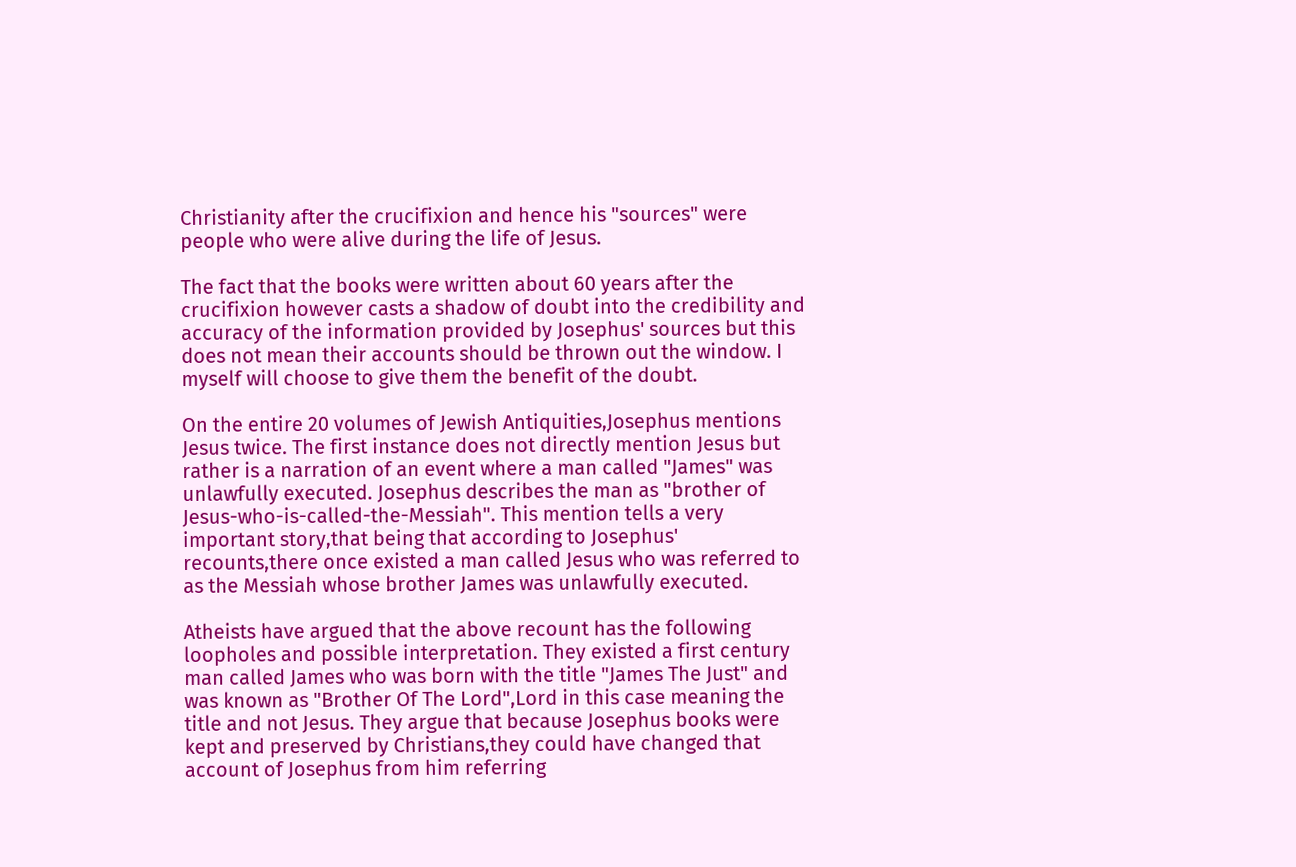Christianity after the crucifixion and hence his "sources" were people who were alive during the life of Jesus.

The fact that the books were written about 60 years after the crucifixion however casts a shadow of doubt into the credibility and accuracy of the information provided by Josephus' sources but this does not mean their accounts should be thrown out the window. I myself will choose to give them the benefit of the doubt.

On the entire 20 volumes of Jewish Antiquities,Josephus mentions Jesus twice. The first instance does not directly mention Jesus but rather is a narration of an event where a man called "James" was unlawfully executed. Josephus describes the man as "brother of Jesus-who-is-called-the-Messiah". This mention tells a very important story,that being that according to Josephus' recounts,there once existed a man called Jesus who was referred to as the Messiah whose brother James was unlawfully executed.

Atheists have argued that the above recount has the following loopholes and possible interpretation. They existed a first century man called James who was born with the title "James The Just" and was known as "Brother Of The Lord",Lord in this case meaning the title and not Jesus. They argue that because Josephus books were kept and preserved by Christians,they could have changed that account of Josephus from him referring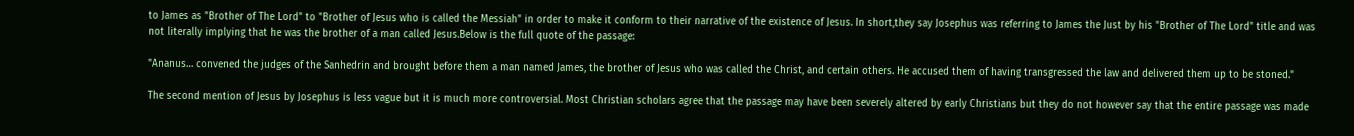to James as "Brother of The Lord" to "Brother of Jesus who is called the Messiah" in order to make it conform to their narrative of the existence of Jesus. In short,they say Josephus was referring to James the Just by his "Brother of The Lord" title and was not literally implying that he was the brother of a man called Jesus.Below is the full quote of the passage:

"Ananus… convened the judges of the Sanhedrin and brought before them a man named James, the brother of Jesus who was called the Christ, and certain others. He accused them of having transgressed the law and delivered them up to be stoned."

The second mention of Jesus by Josephus is less vague but it is much more controversial. Most Christian scholars agree that the passage may have been severely altered by early Christians but they do not however say that the entire passage was made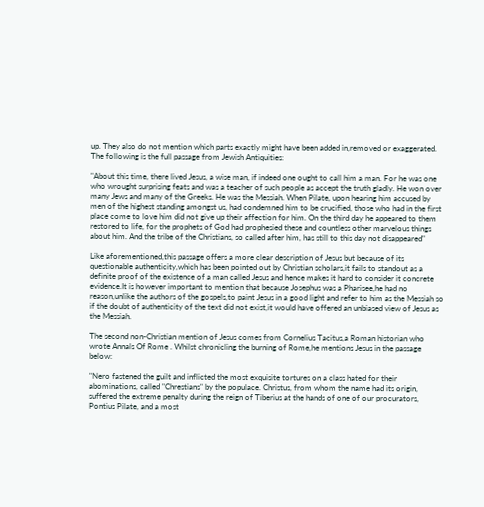up. They also do not mention which parts exactly might have been added in,removed or exaggerated. The following is the full passage from Jewish Antiquities:

"About this time, there lived Jesus, a wise man, if indeed one ought to call him a man. For he was one who wrought surprising feats and was a teacher of such people as accept the truth gladly. He won over many Jews and many of the Greeks. He was the Messiah. When Pilate, upon hearing him accused by men of the highest standing amongst us, had condemned him to be crucified, those who had in the first place come to love him did not give up their affection for him. On the third day he appeared to them restored to life, for the prophets of God had prophesied these and countless other marvelous things about him. And the tribe of the Christians, so called after him, has still to this day not disappeared"

Like aforementioned,this passage offers a more clear description of Jesus but because of its questionable authenticity,which has been pointed out by Christian scholars,it fails to standout as a definite proof of the existence of a man called Jesus and hence makes it hard to consider it concrete evidence.It is however important to mention that because Josephus was a Pharisee,he had no reason,unlike the authors of the gospels,to paint Jesus in a good light and refer to him as the Messiah so if the doubt of authenticity of the text did not exist,it would have offered an unbiased view of Jesus as the Messiah.

The second non-Christian mention of Jesus comes from Cornelius Tacitus,a Roman historian who wrote Annals Of Rome . Whilst chronicling the burning of Rome,he mentions Jesus in the passage below:

"Nero fastened the guilt and inflicted the most exquisite tortures on a class hated for their abominations, called "Chrestians" by the populace. Christus, from whom the name had its origin, suffered the extreme penalty during the reign of Tiberius at the hands of one of our procurators, Pontius Pilate, and a most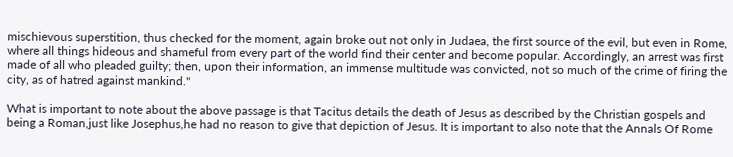mischievous superstition, thus checked for the moment, again broke out not only in Judaea, the first source of the evil, but even in Rome, where all things hideous and shameful from every part of the world find their center and become popular. Accordingly, an arrest was first made of all who pleaded guilty; then, upon their information, an immense multitude was convicted, not so much of the crime of firing the city, as of hatred against mankind."

What is important to note about the above passage is that Tacitus details the death of Jesus as described by the Christian gospels and being a Roman,just like Josephus,he had no reason to give that depiction of Jesus. It is important to also note that the Annals Of Rome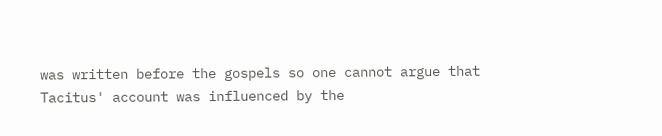was written before the gospels so one cannot argue that Tacitus' account was influenced by the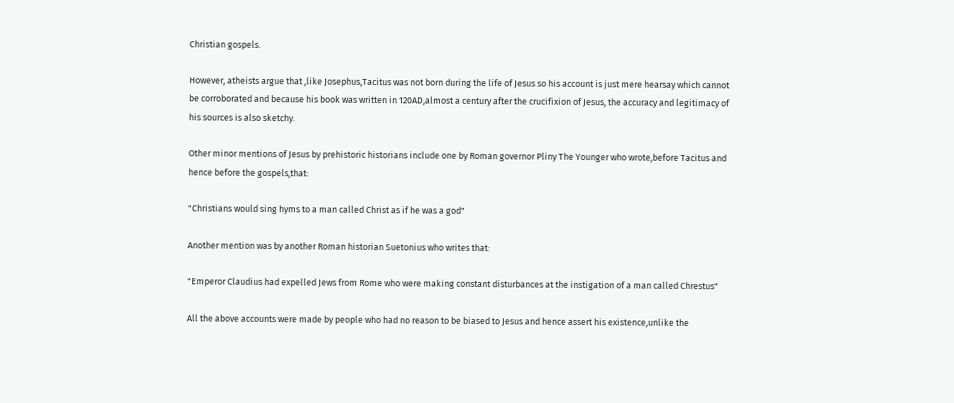Christian gospels.

However, atheists argue that ,like Josephus,Tacitus was not born during the life of Jesus so his account is just mere hearsay which cannot be corroborated and because his book was written in 120AD,almost a century after the crucifixion of Jesus, the accuracy and legitimacy of his sources is also sketchy.

Other minor mentions of Jesus by prehistoric historians include one by Roman governor Pliny The Younger who wrote,before Tacitus and hence before the gospels,that:

"Christians would sing hyms to a man called Christ as if he was a god"

Another mention was by another Roman historian Suetonius who writes that:

"Emperor Claudius had expelled Jews from Rome who were making constant disturbances at the instigation of a man called Chrestus"

All the above accounts were made by people who had no reason to be biased to Jesus and hence assert his existence,unlike the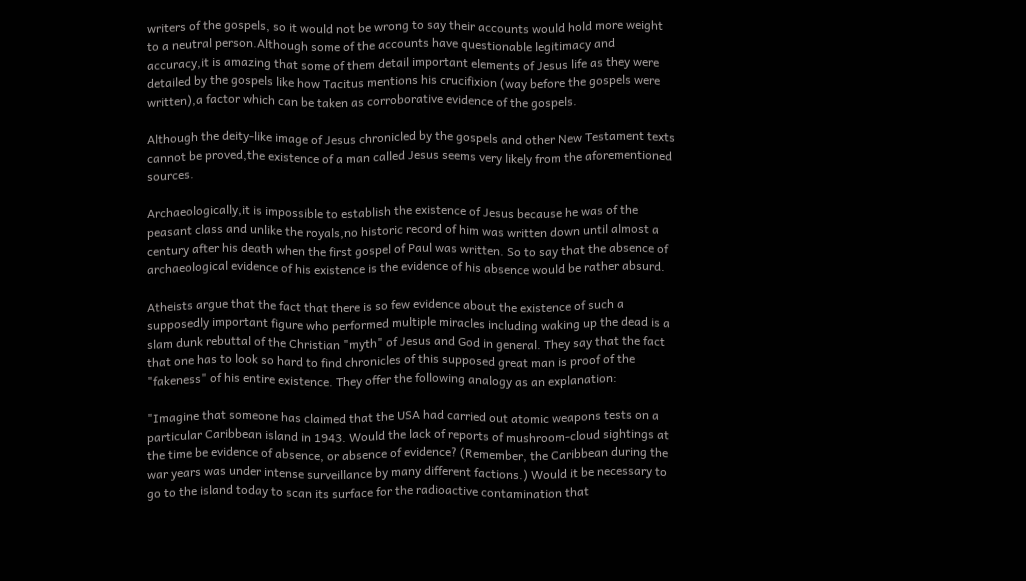writers of the gospels, so it would not be wrong to say their accounts would hold more weight to a neutral person.Although some of the accounts have questionable legitimacy and accuracy,it is amazing that some of them detail important elements of Jesus life as they were detailed by the gospels like how Tacitus mentions his crucifixion (way before the gospels were written),a factor which can be taken as corroborative evidence of the gospels.

Although the deity-like image of Jesus chronicled by the gospels and other New Testament texts cannot be proved,the existence of a man called Jesus seems very likely from the aforementioned sources.

Archaeologically,it is impossible to establish the existence of Jesus because he was of the peasant class and unlike the royals,no historic record of him was written down until almost a century after his death when the first gospel of Paul was written. So to say that the absence of archaeological evidence of his existence is the evidence of his absence would be rather absurd.

Atheists argue that the fact that there is so few evidence about the existence of such a supposedly important figure who performed multiple miracles including waking up the dead is a slam dunk rebuttal of the Christian "myth" of Jesus and God in general. They say that the fact that one has to look so hard to find chronicles of this supposed great man is proof of the "fakeness" of his entire existence. They offer the following analogy as an explanation:

"Imagine that someone has claimed that the USA had carried out atomic weapons tests on a particular Caribbean island in 1943. Would the lack of reports of mushroom-cloud sightings at the time be evidence of absence, or absence of evidence? (Remember, the Caribbean during the war years was under intense surveillance by many different factions.) Would it be necessary to go to the island today to scan its surface for the radioactive contamination that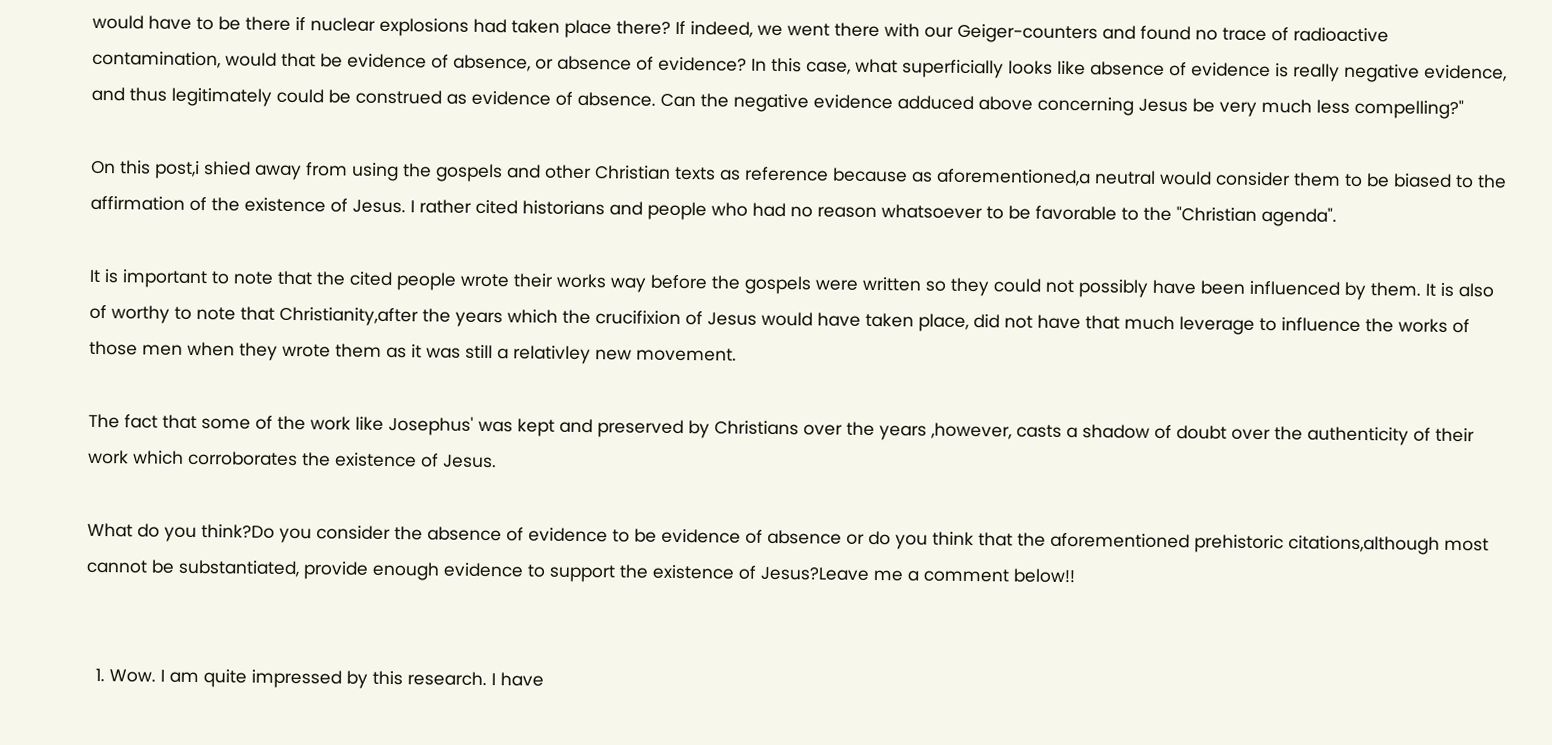would have to be there if nuclear explosions had taken place there? If indeed, we went there with our Geiger-counters and found no trace of radioactive contamination, would that be evidence of absence, or absence of evidence? In this case, what superficially looks like absence of evidence is really negative evidence, and thus legitimately could be construed as evidence of absence. Can the negative evidence adduced above concerning Jesus be very much less compelling?"

On this post,i shied away from using the gospels and other Christian texts as reference because as aforementioned,a neutral would consider them to be biased to the affirmation of the existence of Jesus. I rather cited historians and people who had no reason whatsoever to be favorable to the "Christian agenda".

It is important to note that the cited people wrote their works way before the gospels were written so they could not possibly have been influenced by them. It is also of worthy to note that Christianity,after the years which the crucifixion of Jesus would have taken place, did not have that much leverage to influence the works of those men when they wrote them as it was still a relativley new movement.

The fact that some of the work like Josephus' was kept and preserved by Christians over the years ,however, casts a shadow of doubt over the authenticity of their work which corroborates the existence of Jesus.

What do you think?Do you consider the absence of evidence to be evidence of absence or do you think that the aforementioned prehistoric citations,although most cannot be substantiated, provide enough evidence to support the existence of Jesus?Leave me a comment below!!


  1. Wow. I am quite impressed by this research. I have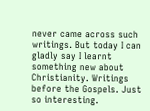never came across such writings. But today I can gladly say I learnt something new about Christianity. Writings before the Gospels. Just so interesting.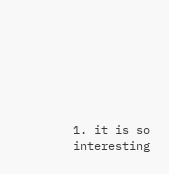1. it is so interesting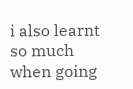i also learnt so much when going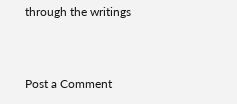through the writings


Post a Comment